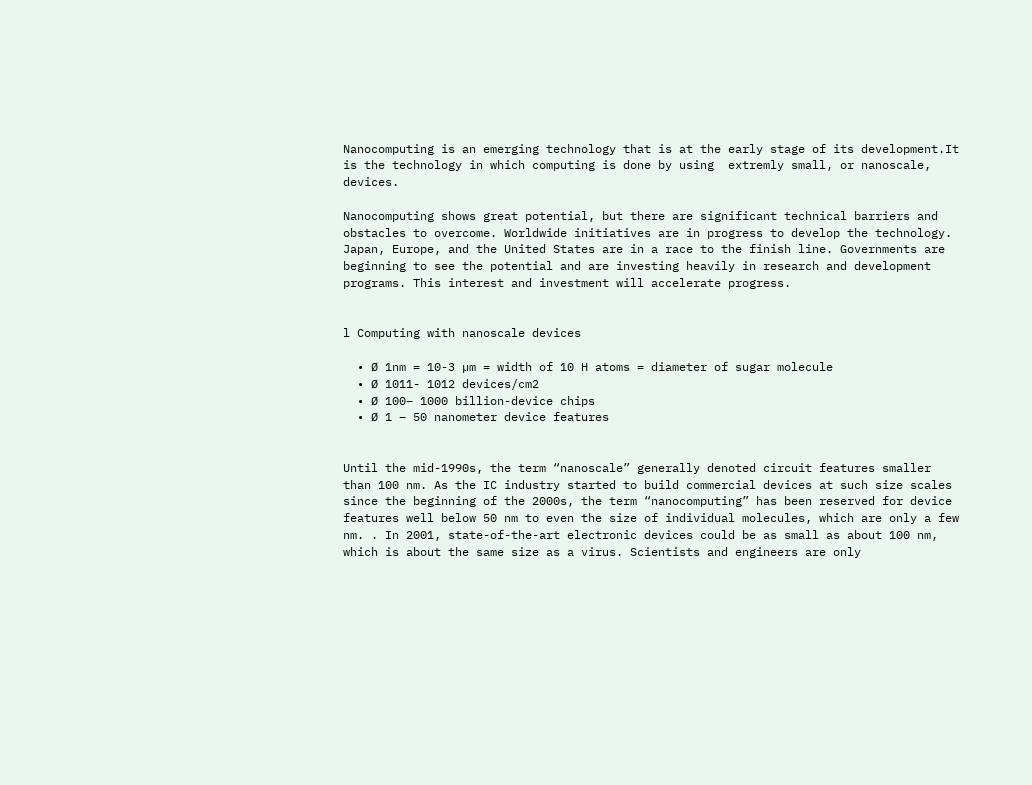Nanocomputing is an emerging technology that is at the early stage of its development.It is the technology in which computing is done by using  extremly small, or nanoscale, devices.

Nanocomputing shows great potential, but there are significant technical barriers and obstacles to overcome. Worldwide initiatives are in progress to develop the technology. Japan, Europe, and the United States are in a race to the finish line. Governments are beginning to see the potential and are investing heavily in research and development programs. This interest and investment will accelerate progress.


l Computing with nanoscale devices

  • Ø 1nm = 10-3 µm = width of 10 H atoms = diameter of sugar molecule
  • Ø 1011- 1012 devices/cm2
  • Ø 100– 1000 billion-device chips
  • Ø 1 – 50 nanometer device features


Until the mid-1990s, the term “nanoscale” generally denoted circuit features smaller than 100 nm. As the IC industry started to build commercial devices at such size scales since the beginning of the 2000s, the term “nanocomputing” has been reserved for device features well below 50 nm to even the size of individual molecules, which are only a few nm. . In 2001, state-of-the-art electronic devices could be as small as about 100 nm, which is about the same size as a virus. Scientists and engineers are only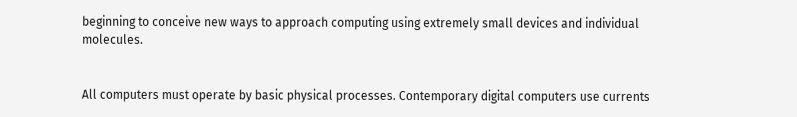beginning to conceive new ways to approach computing using extremely small devices and individual molecules.


All computers must operate by basic physical processes. Contemporary digital computers use currents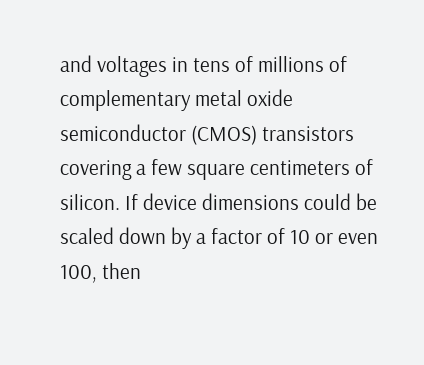and voltages in tens of millions of complementary metal oxide semiconductor (CMOS) transistors covering a few square centimeters of silicon. If device dimensions could be scaled down by a factor of 10 or even 100, then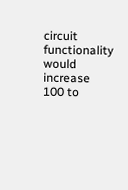circuit functionality would increase 100 to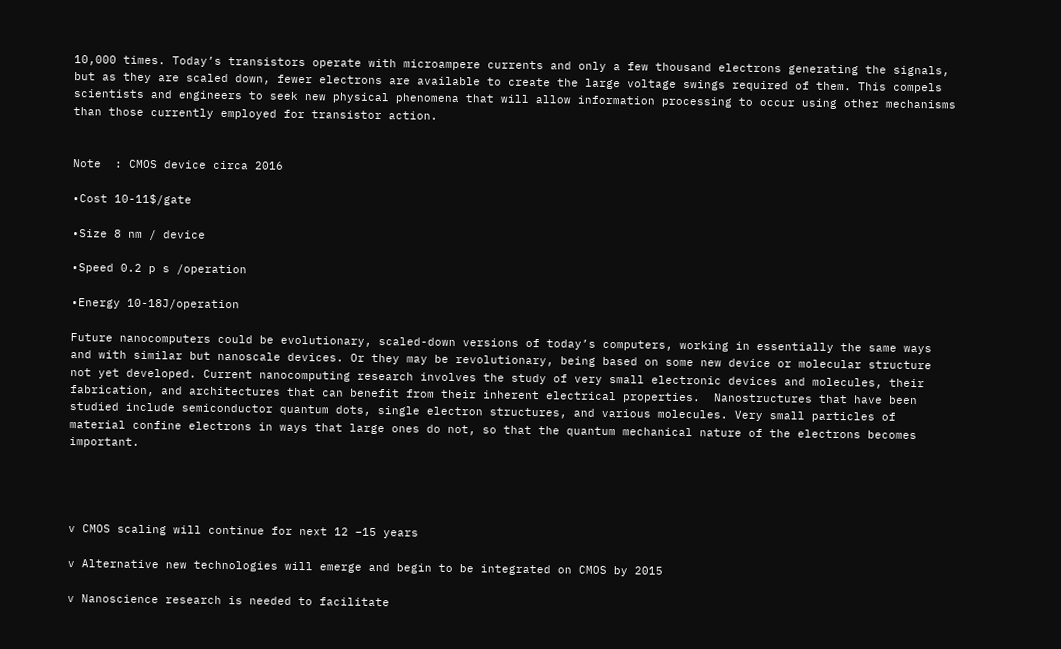10,000 times. Today’s transistors operate with microampere currents and only a few thousand electrons generating the signals, but as they are scaled down, fewer electrons are available to create the large voltage swings required of them. This compels scientists and engineers to seek new physical phenomena that will allow information processing to occur using other mechanisms than those currently employed for transistor action.


Note  : CMOS device circa 2016

•Cost 10-11$/gate

•Size 8 nm / device

•Speed 0.2 p s /operation

•Energy 10-18J/operation

Future nanocomputers could be evolutionary, scaled-down versions of today’s computers, working in essentially the same ways and with similar but nanoscale devices. Or they may be revolutionary, being based on some new device or molecular structure not yet developed. Current nanocomputing research involves the study of very small electronic devices and molecules, their fabrication, and architectures that can benefit from their inherent electrical properties.  Nanostructures that have been studied include semiconductor quantum dots, single electron structures, and various molecules. Very small particles of material confine electrons in ways that large ones do not, so that the quantum mechanical nature of the electrons becomes important.




v CMOS scaling will continue for next 12 –15 years

v Alternative new technologies will emerge and begin to be integrated on CMOS by 2015

v Nanoscience research is needed to facilitate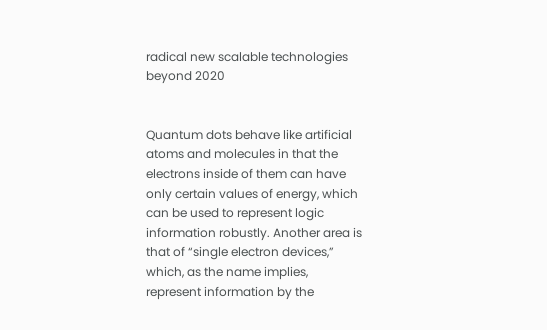radical new scalable technologies beyond 2020


Quantum dots behave like artificial atoms and molecules in that the electrons inside of them can have only certain values of energy, which can be used to represent logic information robustly. Another area is that of “single electron devices,” which, as the name implies, represent information by the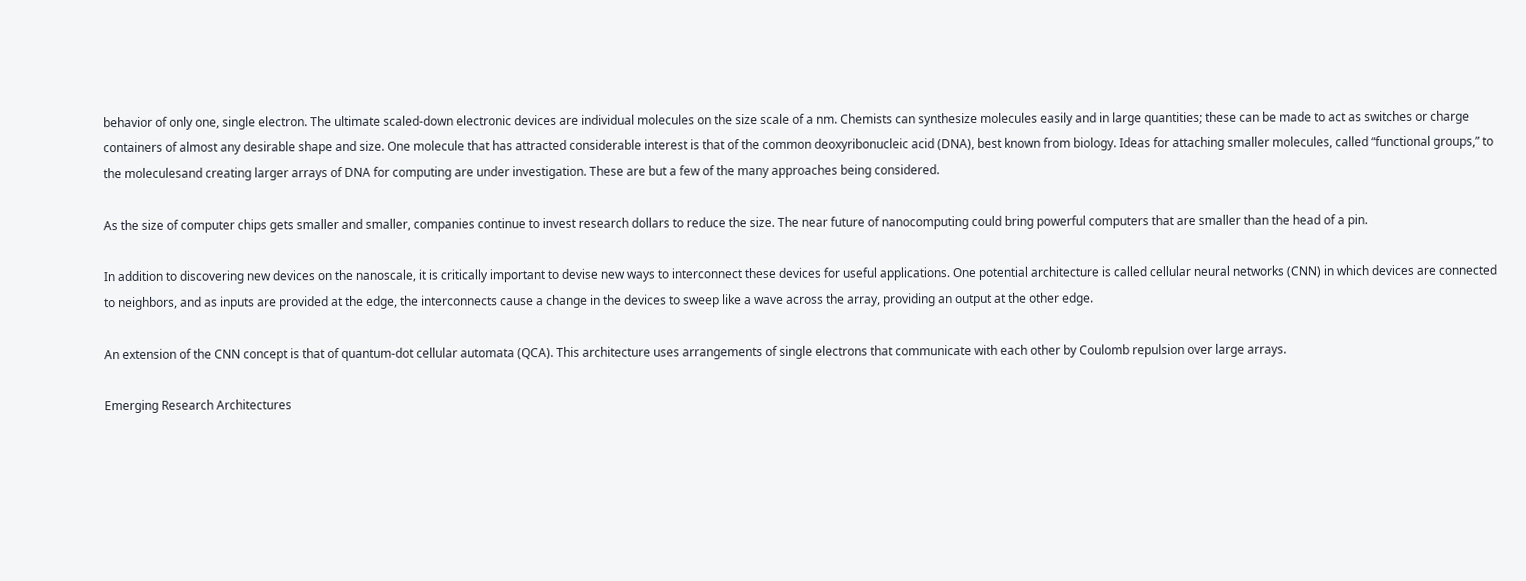behavior of only one, single electron. The ultimate scaled-down electronic devices are individual molecules on the size scale of a nm. Chemists can synthesize molecules easily and in large quantities; these can be made to act as switches or charge containers of almost any desirable shape and size. One molecule that has attracted considerable interest is that of the common deoxyribonucleic acid (DNA), best known from biology. Ideas for attaching smaller molecules, called “functional groups,” to the moleculesand creating larger arrays of DNA for computing are under investigation. These are but a few of the many approaches being considered.

As the size of computer chips gets smaller and smaller, companies continue to invest research dollars to reduce the size. The near future of nanocomputing could bring powerful computers that are smaller than the head of a pin.

In addition to discovering new devices on the nanoscale, it is critically important to devise new ways to interconnect these devices for useful applications. One potential architecture is called cellular neural networks (CNN) in which devices are connected to neighbors, and as inputs are provided at the edge, the interconnects cause a change in the devices to sweep like a wave across the array, providing an output at the other edge.

An extension of the CNN concept is that of quantum-dot cellular automata (QCA). This architecture uses arrangements of single electrons that communicate with each other by Coulomb repulsion over large arrays.

Emerging Research Architectures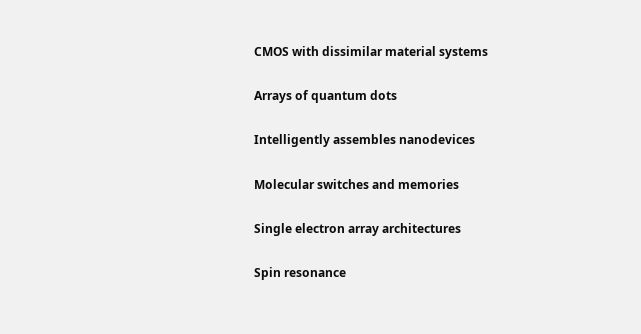CMOS with dissimilar material systems

Arrays of quantum dots

Intelligently assembles nanodevices

Molecular switches and memories

Single electron array architectures

Spin resonance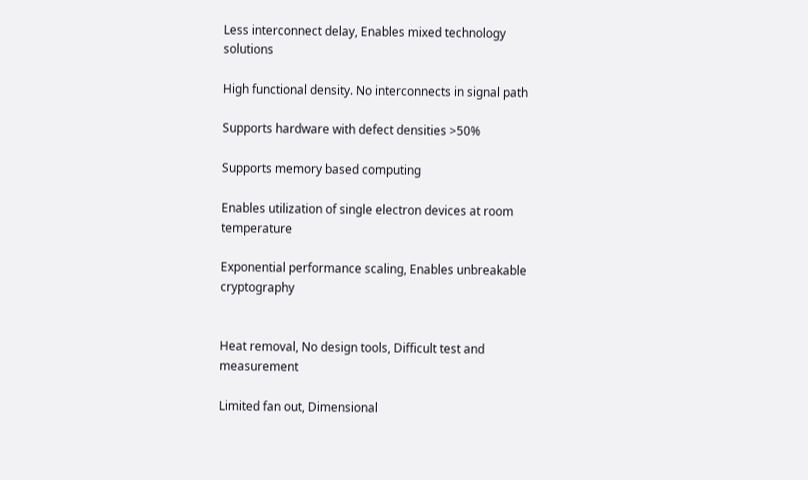Less interconnect delay, Enables mixed technology solutions

High functional density. No interconnects in signal path

Supports hardware with defect densities >50%

Supports memory based computing

Enables utilization of single electron devices at room temperature

Exponential performance scaling, Enables unbreakable cryptography


Heat removal, No design tools, Difficult test and measurement

Limited fan out, Dimensional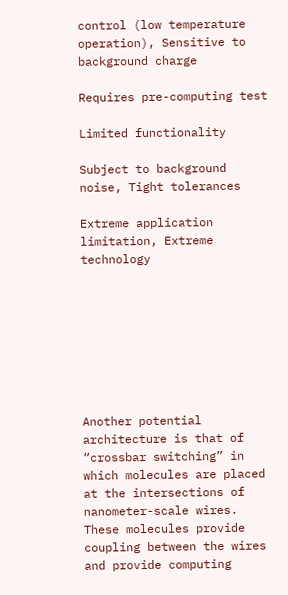control (low temperature operation), Sensitive to background charge

Requires pre-computing test

Limited functionality

Subject to background noise, Tight tolerances

Extreme application limitation, Extreme technology








Another potential architecture is that of “crossbar switching” in which molecules are placed at the intersections of nanometer-scale wires. These molecules provide coupling between the wires and provide computing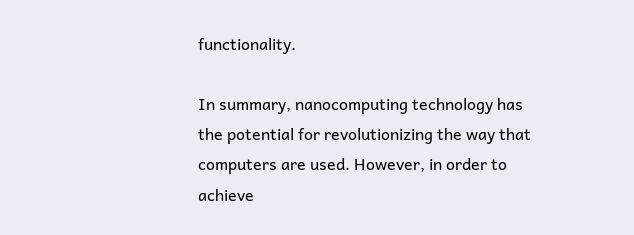functionality.

In summary, nanocomputing technology has the potential for revolutionizing the way that computers are used. However, in order to achieve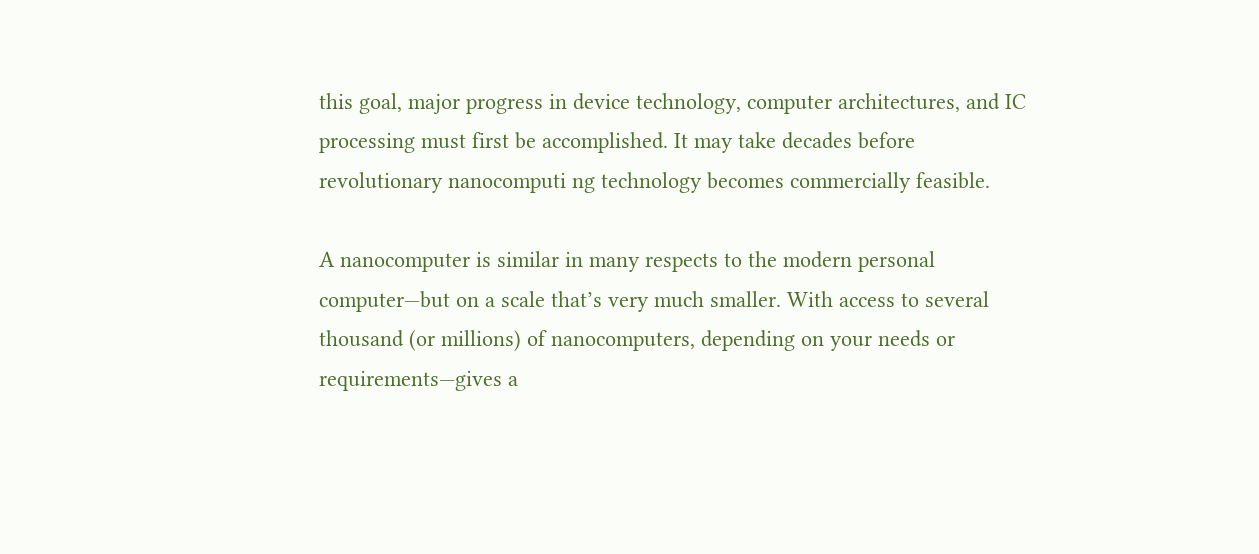this goal, major progress in device technology, computer architectures, and IC processing must first be accomplished. It may take decades before revolutionary nanocomputi ng technology becomes commercially feasible.

A nanocomputer is similar in many respects to the modern personal computer—but on a scale that’s very much smaller. With access to several thousand (or millions) of nanocomputers, depending on your needs or requirements—gives a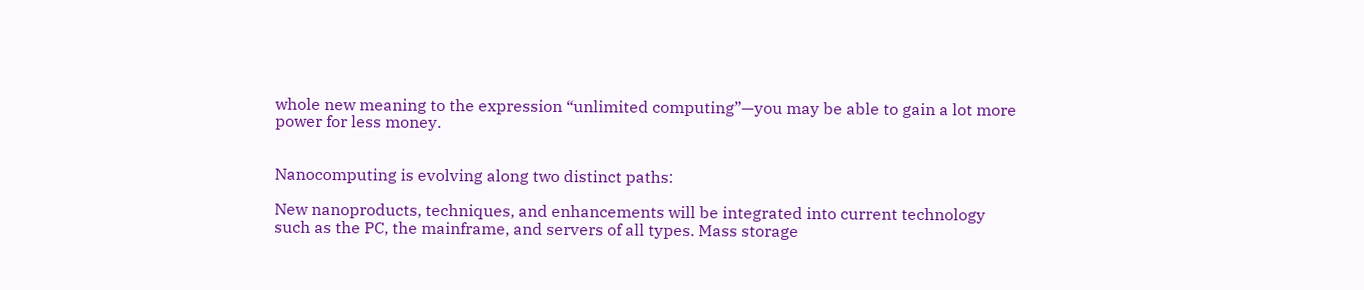whole new meaning to the expression “unlimited computing”—you may be able to gain a lot more power for less money.


Nanocomputing is evolving along two distinct paths:

New nanoproducts, techniques, and enhancements will be integrated into current technology such as the PC, the mainframe, and servers of all types. Mass storage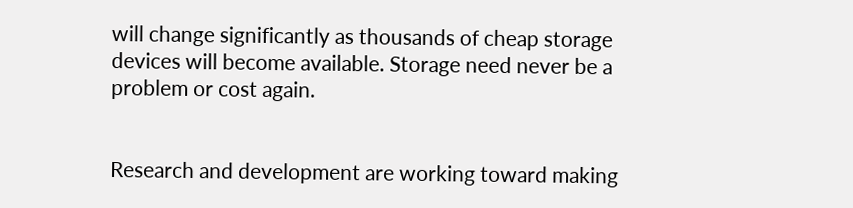will change significantly as thousands of cheap storage devices will become available. Storage need never be a problem or cost again.


Research and development are working toward making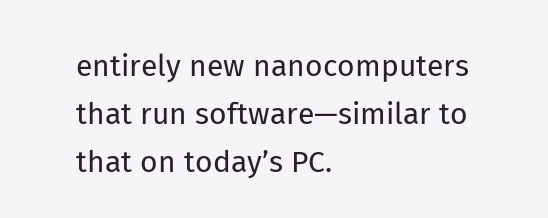entirely new nanocomputers that run software—similar to that on today’s PC.